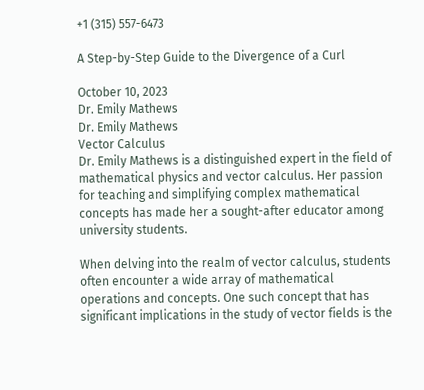+1 (315) 557-6473

A Step-by-Step Guide to the Divergence of a Curl

October 10, 2023
Dr. Emily Mathews
Dr. Emily Mathews
Vector Calculus
Dr. Emily Mathews is a distinguished expert in the field of mathematical physics and vector calculus. Her passion for teaching and simplifying complex mathematical concepts has made her a sought-after educator among university students.

When delving into the realm of vector calculus, students often encounter a wide array of mathematical operations and concepts. One such concept that has significant implications in the study of vector fields is the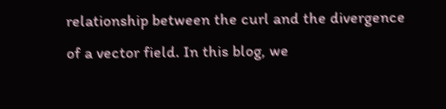relationship between the curl and the divergence of a vector field. In this blog, we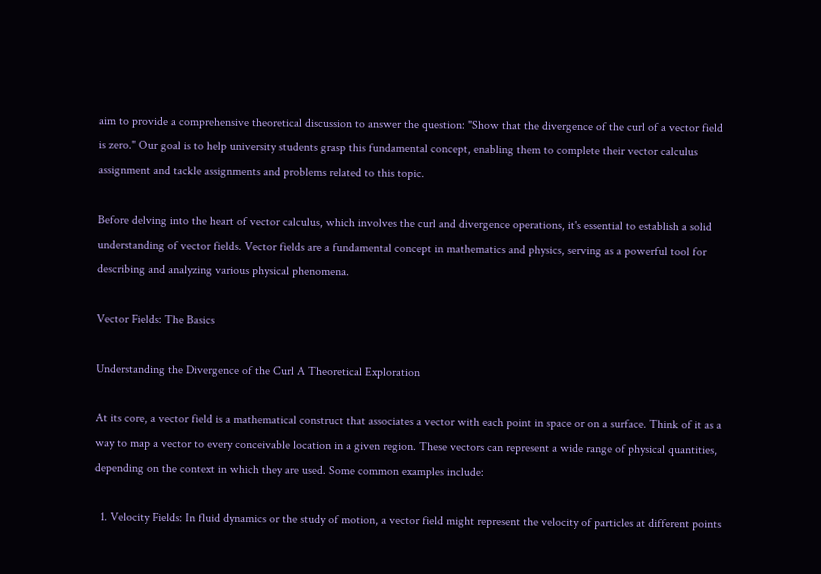aim to provide a comprehensive theoretical discussion to answer the question: "Show that the divergence of the curl of a vector field is zero." Our goal is to help university students grasp this fundamental concept, enabling them to complete their vector calculus assignment and tackle assignments and problems related to this topic.

Before delving into the heart of vector calculus, which involves the curl and divergence operations, it's essential to establish a solid understanding of vector fields. Vector fields are a fundamental concept in mathematics and physics, serving as a powerful tool for describing and analyzing various physical phenomena.

Vector Fields: The Basics

Understanding the Divergence of the Curl A Theoretical Exploration

At its core, a vector field is a mathematical construct that associates a vector with each point in space or on a surface. Think of it as a way to map a vector to every conceivable location in a given region. These vectors can represent a wide range of physical quantities, depending on the context in which they are used. Some common examples include:

  1. Velocity Fields: In fluid dynamics or the study of motion, a vector field might represent the velocity of particles at different points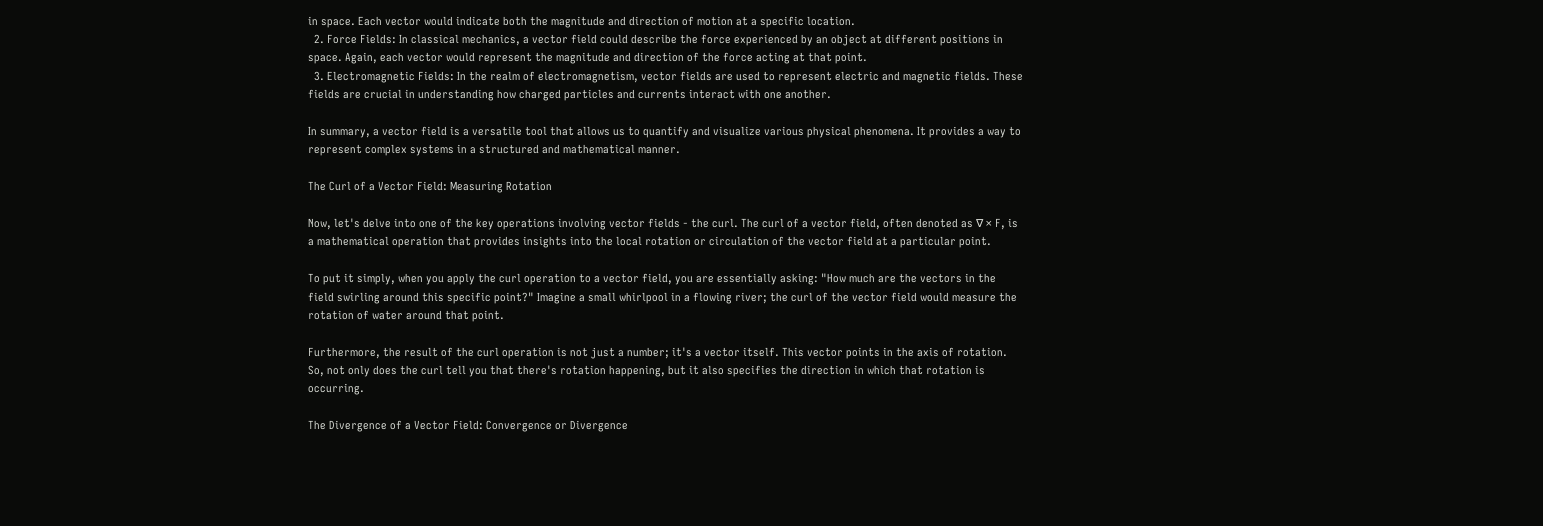in space. Each vector would indicate both the magnitude and direction of motion at a specific location.
  2. Force Fields: In classical mechanics, a vector field could describe the force experienced by an object at different positions in space. Again, each vector would represent the magnitude and direction of the force acting at that point.
  3. Electromagnetic Fields: In the realm of electromagnetism, vector fields are used to represent electric and magnetic fields. These fields are crucial in understanding how charged particles and currents interact with one another.

In summary, a vector field is a versatile tool that allows us to quantify and visualize various physical phenomena. It provides a way to represent complex systems in a structured and mathematical manner.

The Curl of a Vector Field: Measuring Rotation

Now, let's delve into one of the key operations involving vector fields - the curl. The curl of a vector field, often denoted as ∇ × F, is a mathematical operation that provides insights into the local rotation or circulation of the vector field at a particular point.

To put it simply, when you apply the curl operation to a vector field, you are essentially asking: "How much are the vectors in the field swirling around this specific point?" Imagine a small whirlpool in a flowing river; the curl of the vector field would measure the rotation of water around that point.

Furthermore, the result of the curl operation is not just a number; it's a vector itself. This vector points in the axis of rotation. So, not only does the curl tell you that there's rotation happening, but it also specifies the direction in which that rotation is occurring.

The Divergence of a Vector Field: Convergence or Divergence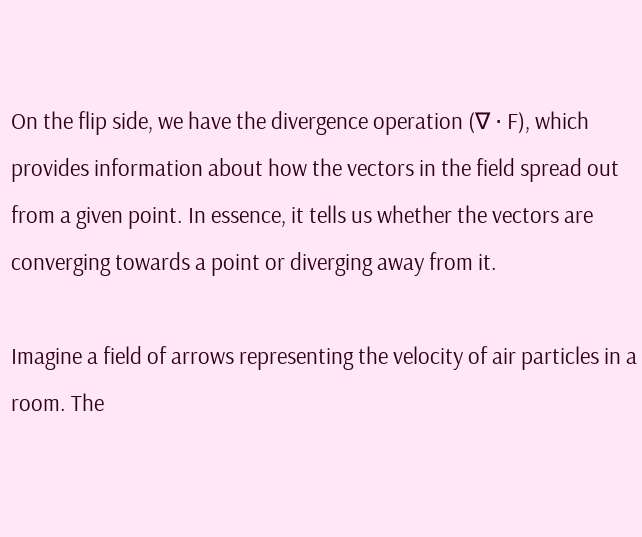On the flip side, we have the divergence operation (∇ ⋅ F), which provides information about how the vectors in the field spread out from a given point. In essence, it tells us whether the vectors are converging towards a point or diverging away from it.

Imagine a field of arrows representing the velocity of air particles in a room. The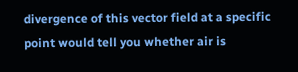divergence of this vector field at a specific point would tell you whether air is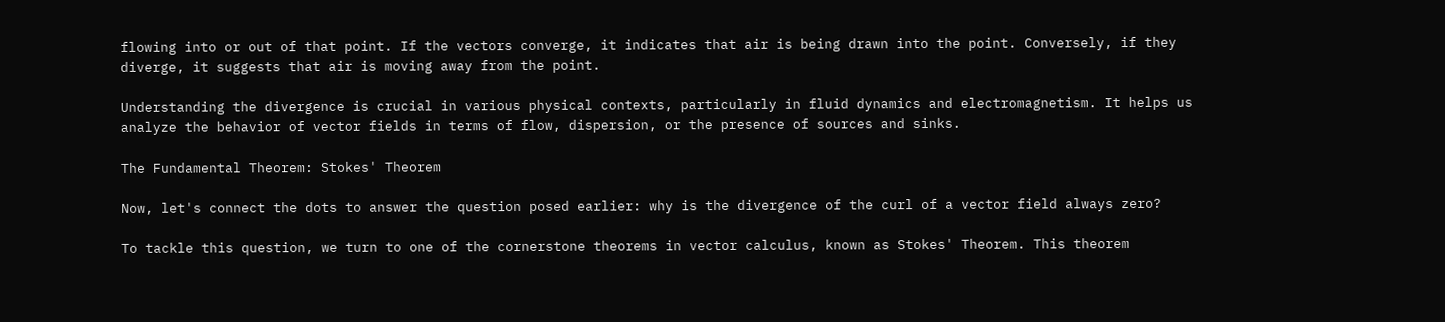flowing into or out of that point. If the vectors converge, it indicates that air is being drawn into the point. Conversely, if they diverge, it suggests that air is moving away from the point.

Understanding the divergence is crucial in various physical contexts, particularly in fluid dynamics and electromagnetism. It helps us analyze the behavior of vector fields in terms of flow, dispersion, or the presence of sources and sinks.

The Fundamental Theorem: Stokes' Theorem

Now, let's connect the dots to answer the question posed earlier: why is the divergence of the curl of a vector field always zero?

To tackle this question, we turn to one of the cornerstone theorems in vector calculus, known as Stokes' Theorem. This theorem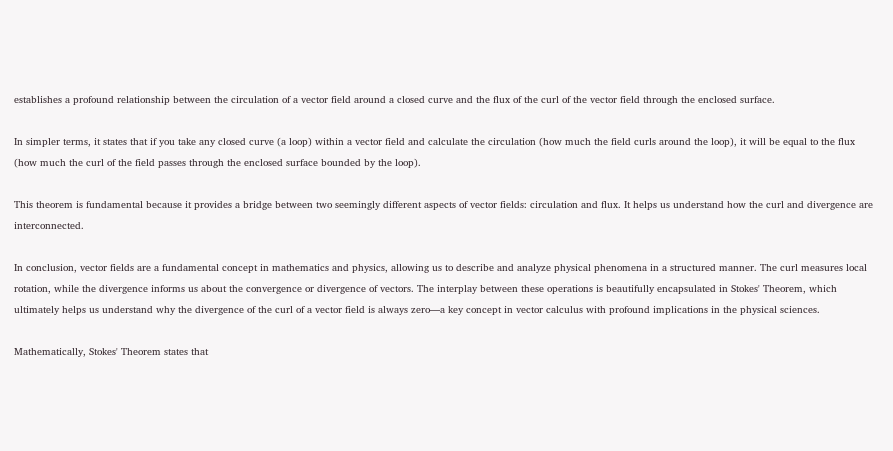establishes a profound relationship between the circulation of a vector field around a closed curve and the flux of the curl of the vector field through the enclosed surface.

In simpler terms, it states that if you take any closed curve (a loop) within a vector field and calculate the circulation (how much the field curls around the loop), it will be equal to the flux (how much the curl of the field passes through the enclosed surface bounded by the loop).

This theorem is fundamental because it provides a bridge between two seemingly different aspects of vector fields: circulation and flux. It helps us understand how the curl and divergence are interconnected.

In conclusion, vector fields are a fundamental concept in mathematics and physics, allowing us to describe and analyze physical phenomena in a structured manner. The curl measures local rotation, while the divergence informs us about the convergence or divergence of vectors. The interplay between these operations is beautifully encapsulated in Stokes' Theorem, which ultimately helps us understand why the divergence of the curl of a vector field is always zero—a key concept in vector calculus with profound implications in the physical sciences.

Mathematically, Stokes' Theorem states that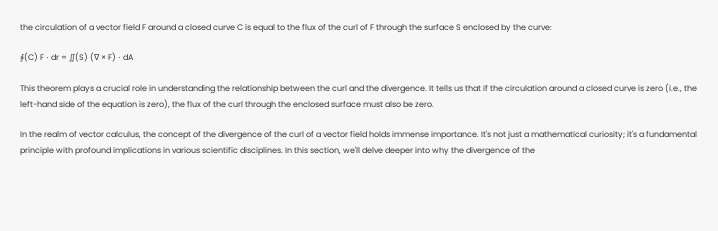the circulation of a vector field F around a closed curve C is equal to the flux of the curl of F through the surface S enclosed by the curve:

∮(C) F ⋅ dr = ∬(S) (∇ × F) ⋅ dA

This theorem plays a crucial role in understanding the relationship between the curl and the divergence. It tells us that if the circulation around a closed curve is zero (i.e., the left-hand side of the equation is zero), the flux of the curl through the enclosed surface must also be zero.

In the realm of vector calculus, the concept of the divergence of the curl of a vector field holds immense importance. It's not just a mathematical curiosity; it's a fundamental principle with profound implications in various scientific disciplines. In this section, we'll delve deeper into why the divergence of the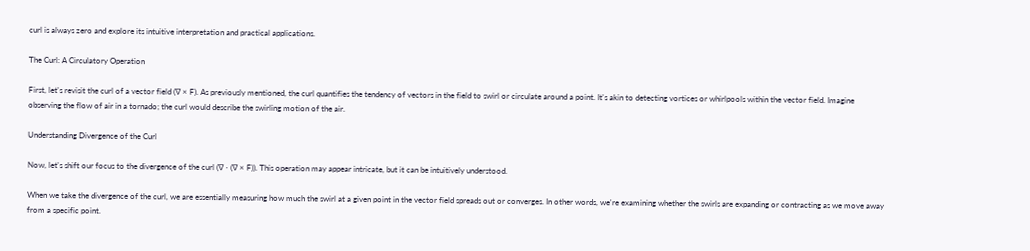curl is always zero and explore its intuitive interpretation and practical applications.

The Curl: A Circulatory Operation

First, let's revisit the curl of a vector field (∇ × F). As previously mentioned, the curl quantifies the tendency of vectors in the field to swirl or circulate around a point. It's akin to detecting vortices or whirlpools within the vector field. Imagine observing the flow of air in a tornado; the curl would describe the swirling motion of the air.

Understanding Divergence of the Curl

Now, let's shift our focus to the divergence of the curl (∇ ⋅ (∇ × F)). This operation may appear intricate, but it can be intuitively understood.

When we take the divergence of the curl, we are essentially measuring how much the swirl at a given point in the vector field spreads out or converges. In other words, we're examining whether the swirls are expanding or contracting as we move away from a specific point.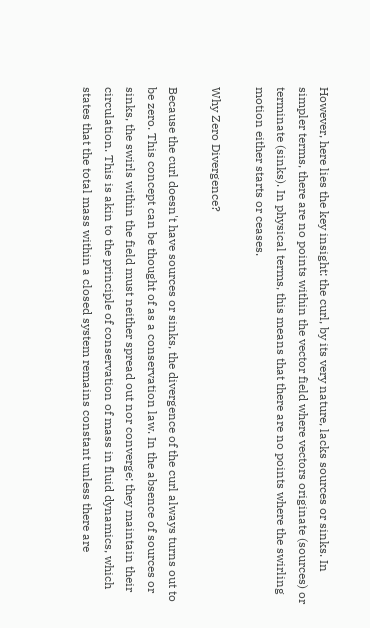However, here lies the key insight: the curl, by its very nature, lacks sources or sinks. In simpler terms, there are no points within the vector field where vectors originate (sources) or terminate (sinks). In physical terms, this means that there are no points where the swirling motion either starts or ceases.

Why Zero Divergence?

Because the curl doesn't have sources or sinks, the divergence of the curl always turns out to be zero. This concept can be thought of as a conservation law. In the absence of sources or sinks, the swirls within the field must neither spread out nor converge; they maintain their circulation. This is akin to the principle of conservation of mass in fluid dynamics, which states that the total mass within a closed system remains constant unless there are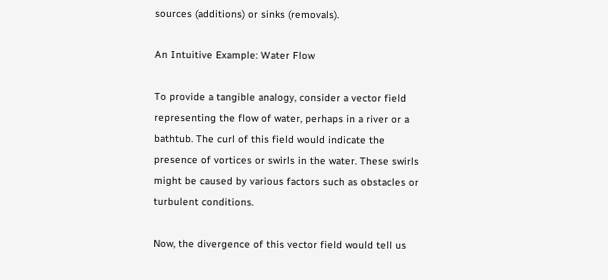sources (additions) or sinks (removals).

An Intuitive Example: Water Flow

To provide a tangible analogy, consider a vector field representing the flow of water, perhaps in a river or a bathtub. The curl of this field would indicate the presence of vortices or swirls in the water. These swirls might be caused by various factors such as obstacles or turbulent conditions.

Now, the divergence of this vector field would tell us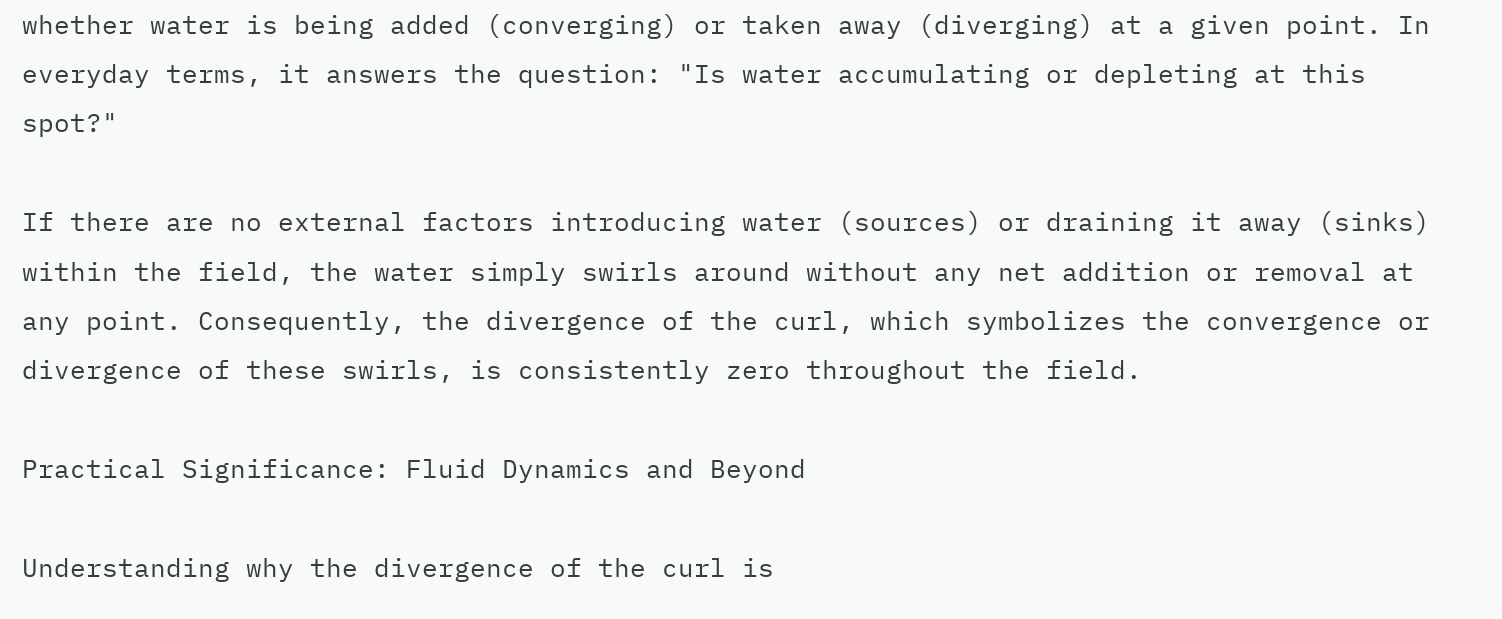whether water is being added (converging) or taken away (diverging) at a given point. In everyday terms, it answers the question: "Is water accumulating or depleting at this spot?"

If there are no external factors introducing water (sources) or draining it away (sinks) within the field, the water simply swirls around without any net addition or removal at any point. Consequently, the divergence of the curl, which symbolizes the convergence or divergence of these swirls, is consistently zero throughout the field.

Practical Significance: Fluid Dynamics and Beyond

Understanding why the divergence of the curl is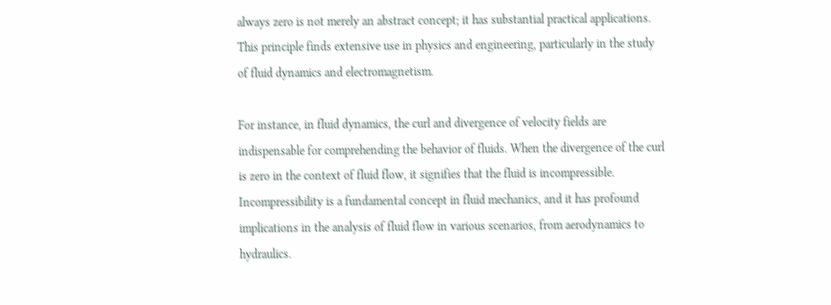always zero is not merely an abstract concept; it has substantial practical applications. This principle finds extensive use in physics and engineering, particularly in the study of fluid dynamics and electromagnetism.

For instance, in fluid dynamics, the curl and divergence of velocity fields are indispensable for comprehending the behavior of fluids. When the divergence of the curl is zero in the context of fluid flow, it signifies that the fluid is incompressible. Incompressibility is a fundamental concept in fluid mechanics, and it has profound implications in the analysis of fluid flow in various scenarios, from aerodynamics to hydraulics.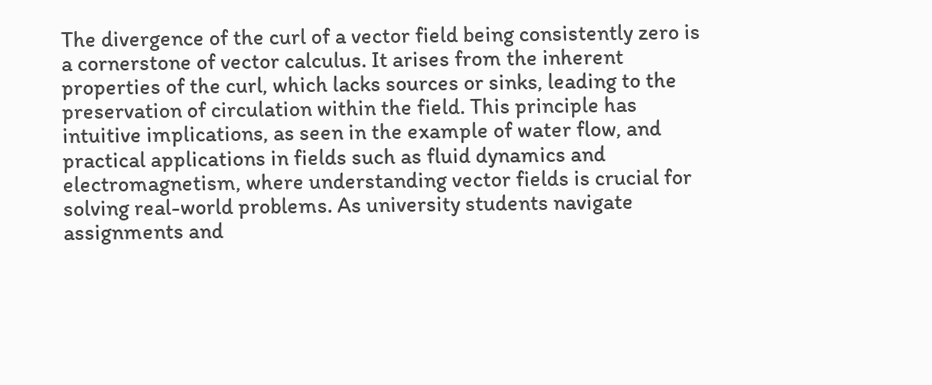The divergence of the curl of a vector field being consistently zero is a cornerstone of vector calculus. It arises from the inherent properties of the curl, which lacks sources or sinks, leading to the preservation of circulation within the field. This principle has intuitive implications, as seen in the example of water flow, and practical applications in fields such as fluid dynamics and electromagnetism, where understanding vector fields is crucial for solving real-world problems. As university students navigate assignments and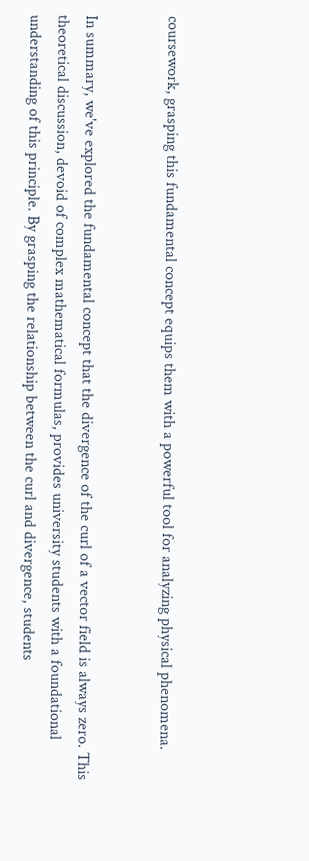coursework, grasping this fundamental concept equips them with a powerful tool for analyzing physical phenomena.


In summary, we've explored the fundamental concept that the divergence of the curl of a vector field is always zero. This theoretical discussion, devoid of complex mathematical formulas, provides university students with a foundational understanding of this principle. By grasping the relationship between the curl and divergence, students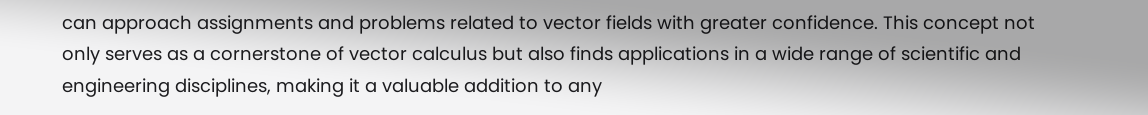can approach assignments and problems related to vector fields with greater confidence. This concept not only serves as a cornerstone of vector calculus but also finds applications in a wide range of scientific and engineering disciplines, making it a valuable addition to any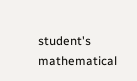student's mathematical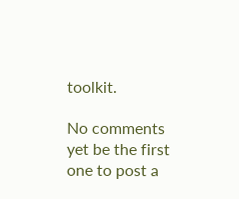toolkit.

No comments yet be the first one to post a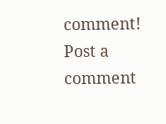comment!
Post a comment